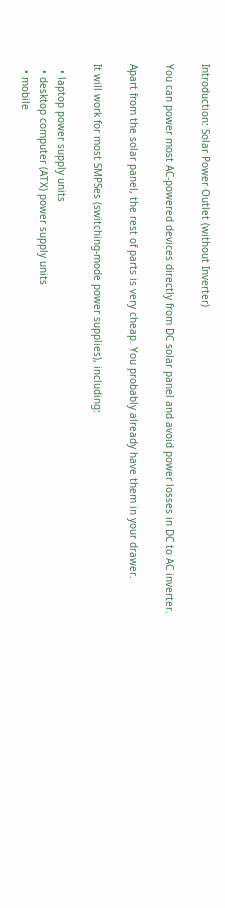Introduction: Solar Power Outlet (without Inverter)

You can power most AC-powered devices directly from DC solar panel and avoid power losses in DC to AC inverter.

Apart from the solar panel, the rest of parts is very cheap. You probably already have them in your drawer.

It will work for most SMPSes (switching-mode power supplies), including:

  • laptop power supply units
  • desktop computer (ATX) power supply units
  • mobile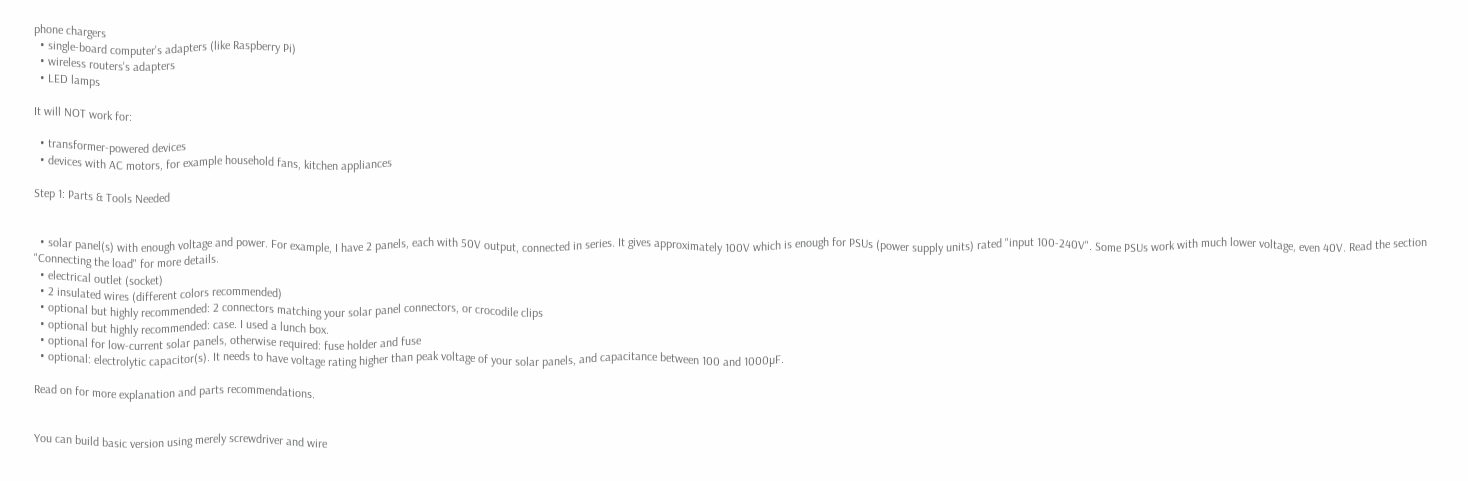phone chargers
  • single-board computer's adapters (like Raspberry Pi)
  • wireless routers's adapters
  • LED lamps

It will NOT work for:

  • transformer-powered devices
  • devices with AC motors, for example household fans, kitchen appliances

Step 1: Parts & Tools Needed


  • solar panel(s) with enough voltage and power. For example, I have 2 panels, each with 50V output, connected in series. It gives approximately 100V which is enough for PSUs (power supply units) rated "input 100-240V". Some PSUs work with much lower voltage, even 40V. Read the section "Connecting the load" for more details.
  • electrical outlet (socket)
  • 2 insulated wires (different colors recommended)
  • optional but highly recommended: 2 connectors matching your solar panel connectors, or crocodile clips
  • optional but highly recommended: case. I used a lunch box.
  • optional for low-current solar panels, otherwise required: fuse holder and fuse
  • optional: electrolytic capacitor(s). It needs to have voltage rating higher than peak voltage of your solar panels, and capacitance between 100 and 1000µF.

Read on for more explanation and parts recommendations.


You can build basic version using merely screwdriver and wire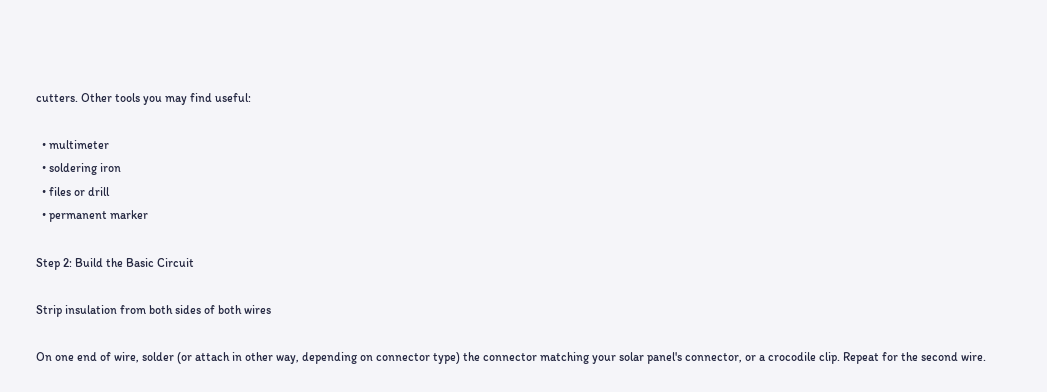cutters. Other tools you may find useful:

  • multimeter
  • soldering iron
  • files or drill
  • permanent marker

Step 2: Build the Basic Circuit

Strip insulation from both sides of both wires

On one end of wire, solder (or attach in other way, depending on connector type) the connector matching your solar panel's connector, or a crocodile clip. Repeat for the second wire.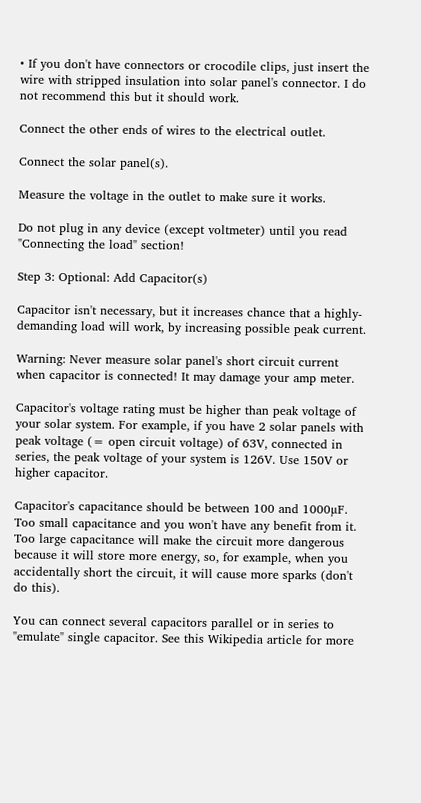• If you don't have connectors or crocodile clips, just insert the wire with stripped insulation into solar panel's connector. I do not recommend this but it should work.

Connect the other ends of wires to the electrical outlet.

Connect the solar panel(s).

Measure the voltage in the outlet to make sure it works.

Do not plug in any device (except voltmeter) until you read "Connecting the load" section!

Step 3: Optional: Add Capacitor(s)

Capacitor isn't necessary, but it increases chance that a highly-demanding load will work, by increasing possible peak current.

Warning: Never measure solar panel's short circuit current when capacitor is connected! It may damage your amp meter.

Capacitor's voltage rating must be higher than peak voltage of your solar system. For example, if you have 2 solar panels with peak voltage (= open circuit voltage) of 63V, connected in series, the peak voltage of your system is 126V. Use 150V or higher capacitor.

Capacitor's capacitance should be between 100 and 1000µF. Too small capacitance and you won't have any benefit from it. Too large capacitance will make the circuit more dangerous because it will store more energy, so, for example, when you accidentally short the circuit, it will cause more sparks (don't do this).

You can connect several capacitors parallel or in series to "emulate" single capacitor. See this Wikipedia article for more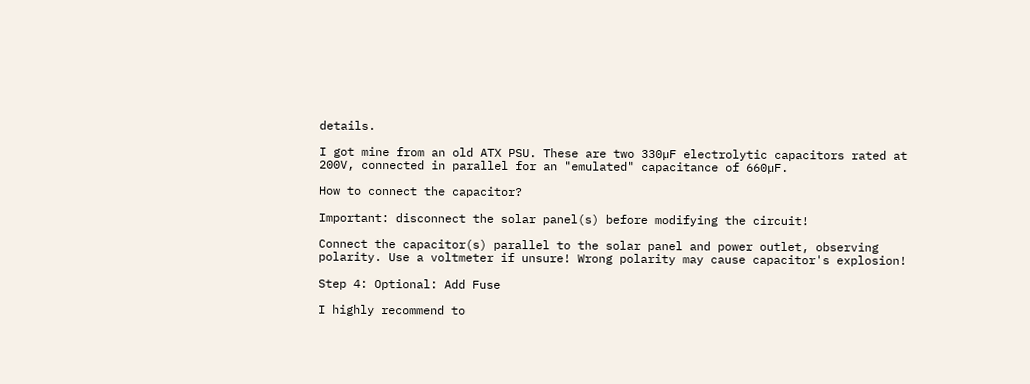details.

I got mine from an old ATX PSU. These are two 330µF electrolytic capacitors rated at 200V, connected in parallel for an "emulated" capacitance of 660µF.

How to connect the capacitor?

Important: disconnect the solar panel(s) before modifying the circuit!

Connect the capacitor(s) parallel to the solar panel and power outlet, observing polarity. Use a voltmeter if unsure! Wrong polarity may cause capacitor's explosion!

Step 4: Optional: Add Fuse

I highly recommend to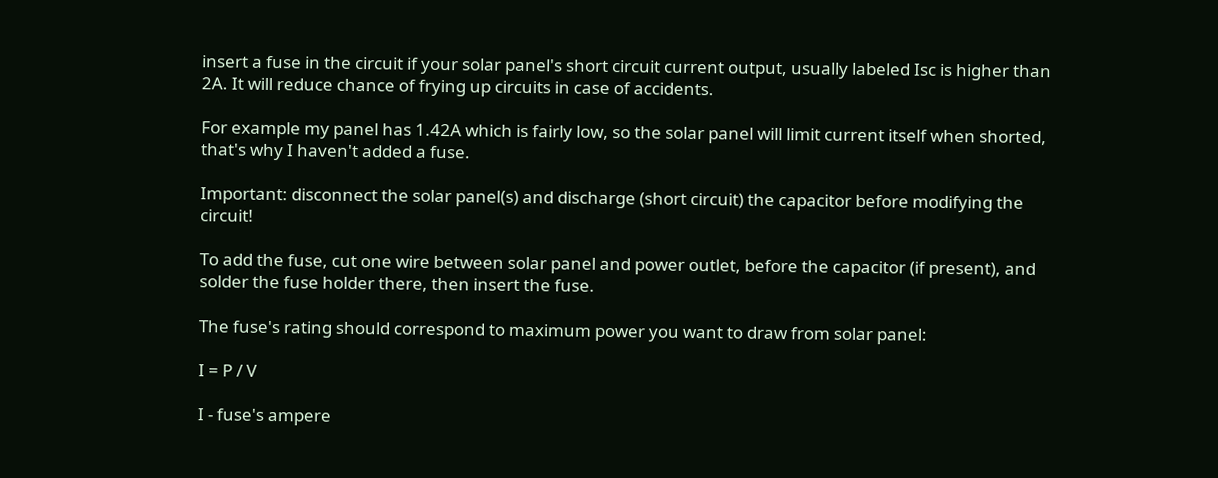insert a fuse in the circuit if your solar panel's short circuit current output, usually labeled Isc is higher than 2A. It will reduce chance of frying up circuits in case of accidents.

For example my panel has 1.42A which is fairly low, so the solar panel will limit current itself when shorted, that's why I haven't added a fuse.

Important: disconnect the solar panel(s) and discharge (short circuit) the capacitor before modifying the circuit!

To add the fuse, cut one wire between solar panel and power outlet, before the capacitor (if present), and solder the fuse holder there, then insert the fuse.

The fuse's rating should correspond to maximum power you want to draw from solar panel:

I = P / V

I - fuse's ampere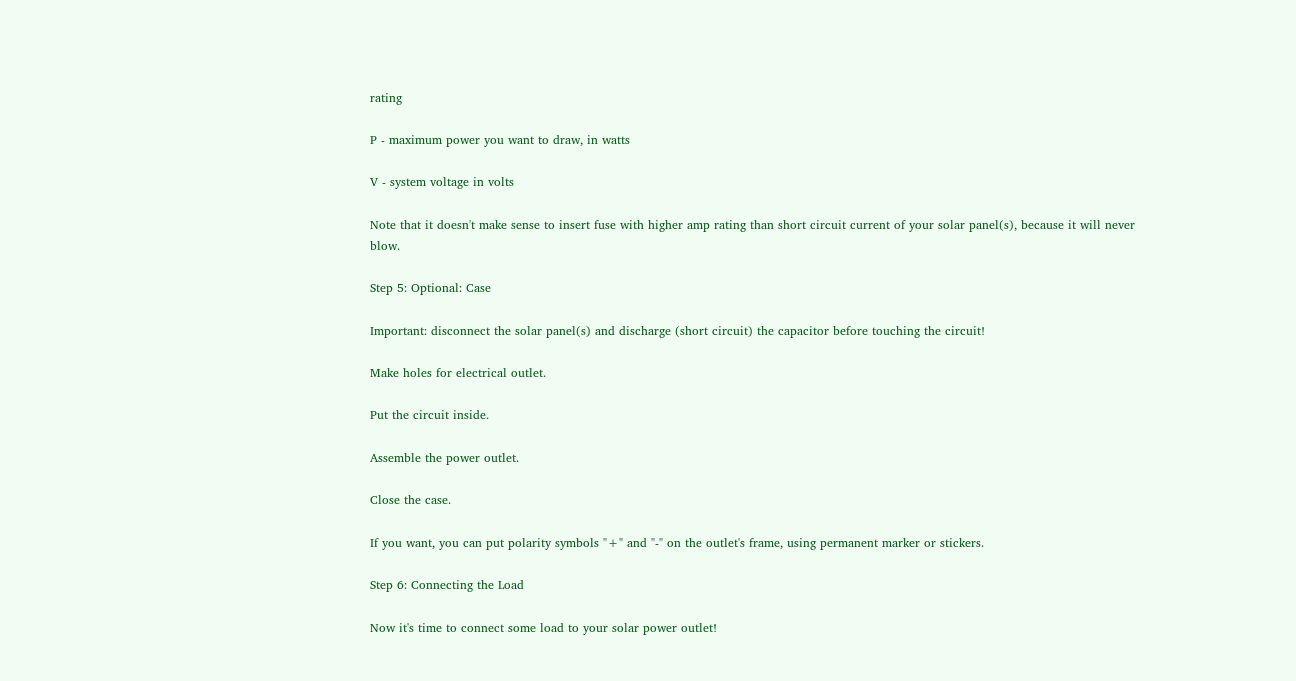rating

P - maximum power you want to draw, in watts

V - system voltage in volts

Note that it doesn't make sense to insert fuse with higher amp rating than short circuit current of your solar panel(s), because it will never blow.

Step 5: Optional: Case

Important: disconnect the solar panel(s) and discharge (short circuit) the capacitor before touching the circuit!

Make holes for electrical outlet.

Put the circuit inside.

Assemble the power outlet.

Close the case.

If you want, you can put polarity symbols "+" and "-" on the outlet's frame, using permanent marker or stickers.

Step 6: Connecting the Load

Now it's time to connect some load to your solar power outlet!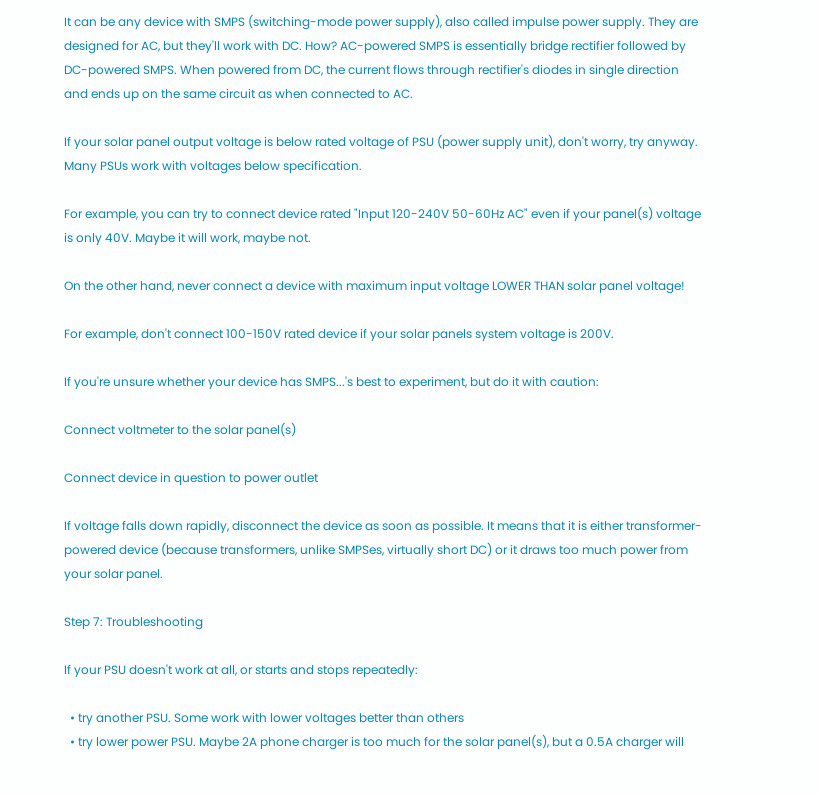It can be any device with SMPS (switching-mode power supply), also called impulse power supply. They are designed for AC, but they'll work with DC. How? AC-powered SMPS is essentially bridge rectifier followed by DC-powered SMPS. When powered from DC, the current flows through rectifier's diodes in single direction and ends up on the same circuit as when connected to AC.

If your solar panel output voltage is below rated voltage of PSU (power supply unit), don't worry, try anyway. Many PSUs work with voltages below specification.

For example, you can try to connect device rated "Input 120-240V 50-60Hz AC" even if your panel(s) voltage is only 40V. Maybe it will work, maybe not.

On the other hand, never connect a device with maximum input voltage LOWER THAN solar panel voltage!

For example, don't connect 100-150V rated device if your solar panels system voltage is 200V.

If you're unsure whether your device has SMPS...'s best to experiment, but do it with caution:

Connect voltmeter to the solar panel(s)

Connect device in question to power outlet

If voltage falls down rapidly, disconnect the device as soon as possible. It means that it is either transformer-powered device (because transformers, unlike SMPSes, virtually short DC) or it draws too much power from your solar panel.

Step 7: Troubleshooting

If your PSU doesn't work at all, or starts and stops repeatedly:

  • try another PSU. Some work with lower voltages better than others
  • try lower power PSU. Maybe 2A phone charger is too much for the solar panel(s), but a 0.5A charger will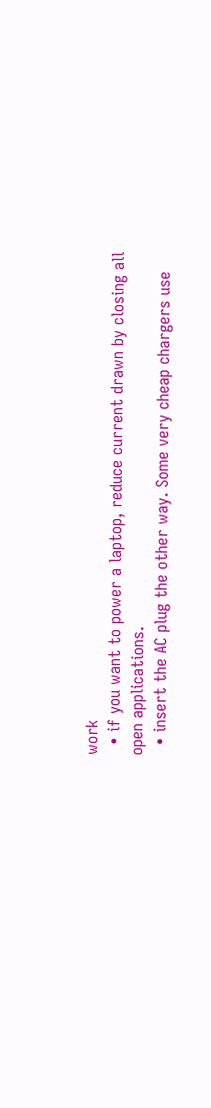work
  • if you want to power a laptop, reduce current drawn by closing all open applications.
  • insert the AC plug the other way. Some very cheap chargers use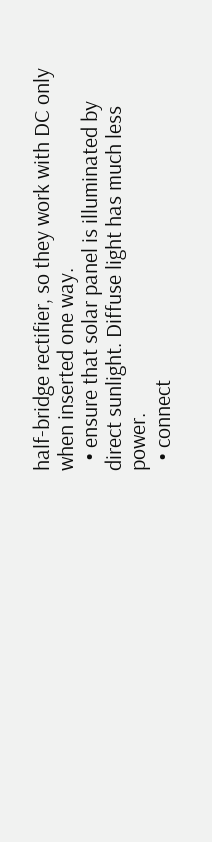half-bridge rectifier, so they work with DC only when inserted one way.
  • ensure that solar panel is illuminated by direct sunlight. Diffuse light has much less power.
  • connect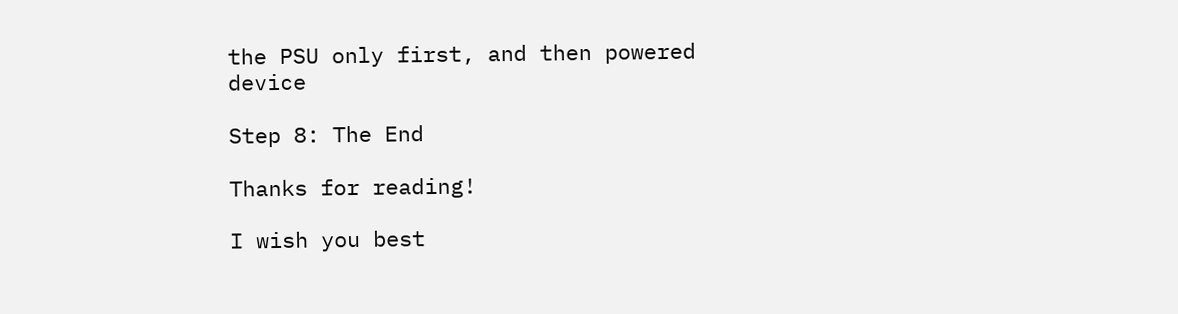the PSU only first, and then powered device

Step 8: The End

Thanks for reading!

I wish you best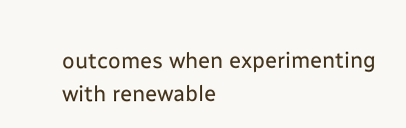outcomes when experimenting with renewable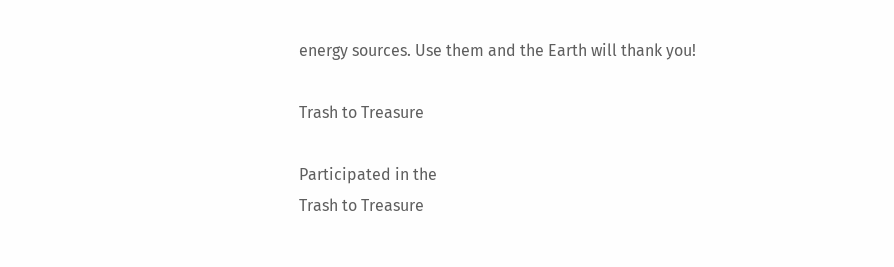energy sources. Use them and the Earth will thank you!

Trash to Treasure

Participated in the
Trash to Treasure